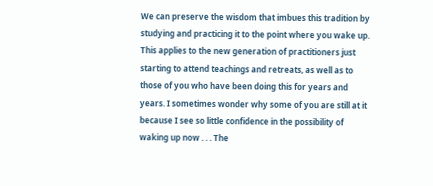We can preserve the wisdom that imbues this tradition by studying and practicing it to the point where you wake up. This applies to the new generation of practitioners just starting to attend teachings and retreats, as well as to those of you who have been doing this for years and years. I sometimes wonder why some of you are still at it because I see so little confidence in the possibility of waking up now . . . The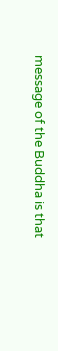message of the Buddha is that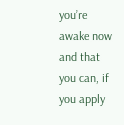you’re awake now and that you can, if you apply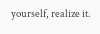yourself, realize it.